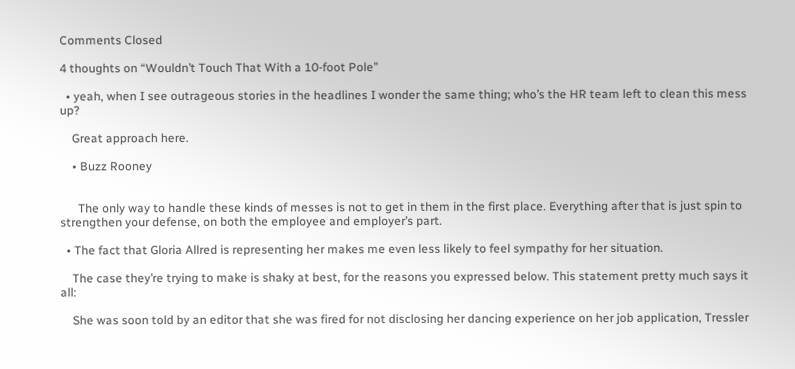Comments Closed

4 thoughts on “Wouldn’t Touch That With a 10-foot Pole”

  • yeah, when I see outrageous stories in the headlines I wonder the same thing; who’s the HR team left to clean this mess up?

    Great approach here.

    • Buzz Rooney


      The only way to handle these kinds of messes is not to get in them in the first place. Everything after that is just spin to strengthen your defense, on both the employee and employer’s part.

  • The fact that Gloria Allred is representing her makes me even less likely to feel sympathy for her situation.

    The case they’re trying to make is shaky at best, for the reasons you expressed below. This statement pretty much says it all:

    She was soon told by an editor that she was fired for not disclosing her dancing experience on her job application, Tressler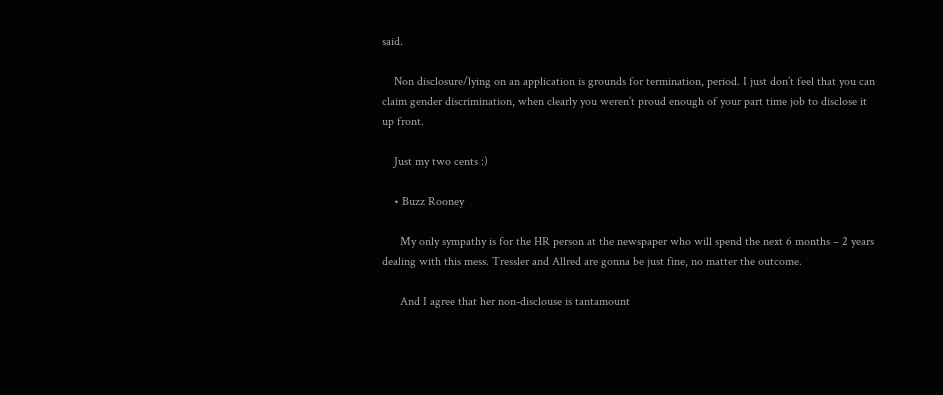said.

    Non disclosure/lying on an application is grounds for termination, period. I just don’t feel that you can claim gender discrimination, when clearly you weren’t proud enough of your part time job to disclose it up front.

    Just my two cents :)

    • Buzz Rooney

      My only sympathy is for the HR person at the newspaper who will spend the next 6 months – 2 years dealing with this mess. Tressler and Allred are gonna be just fine, no matter the outcome.

      And I agree that her non-disclouse is tantamount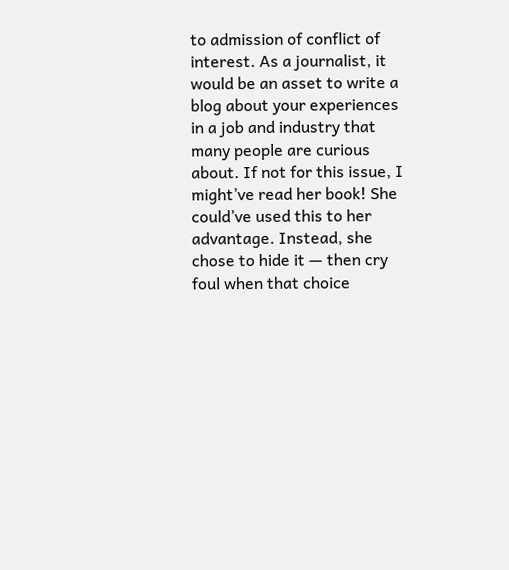to admission of conflict of interest. As a journalist, it would be an asset to write a blog about your experiences in a job and industry that many people are curious about. If not for this issue, I might’ve read her book! She could’ve used this to her advantage. Instead, she chose to hide it — then cry foul when that choice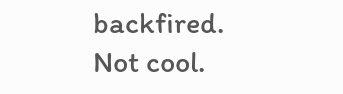backfired. Not cool.